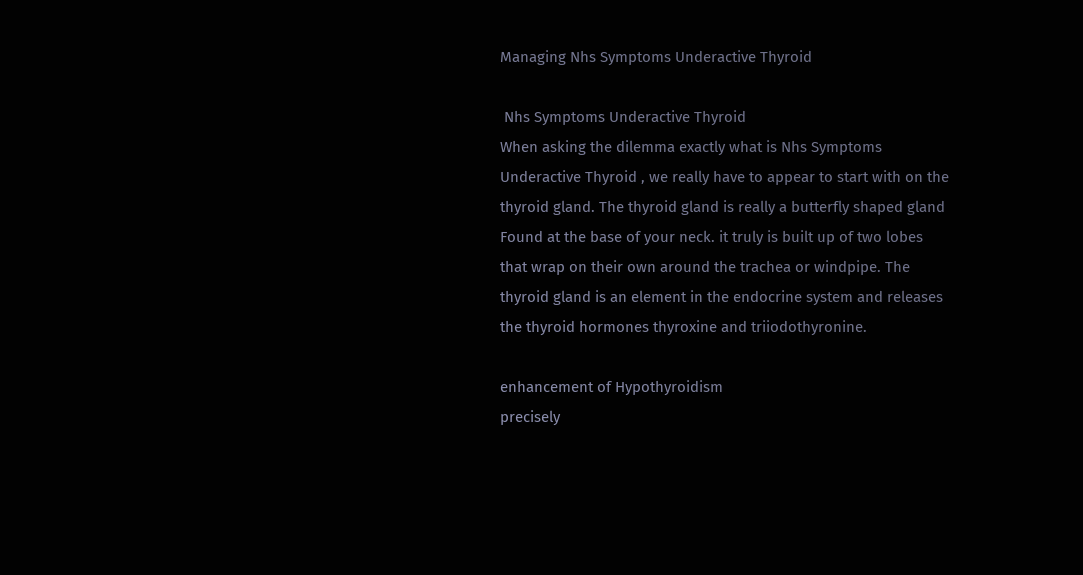Managing Nhs Symptoms Underactive Thyroid

 Nhs Symptoms Underactive Thyroid
When asking the dilemma exactly what is Nhs Symptoms Underactive Thyroid , we really have to appear to start with on the thyroid gland. The thyroid gland is really a butterfly shaped gland Found at the base of your neck. it truly is built up of two lobes that wrap on their own around the trachea or windpipe. The thyroid gland is an element in the endocrine system and releases the thyroid hormones thyroxine and triiodothyronine.

enhancement of Hypothyroidism
precisely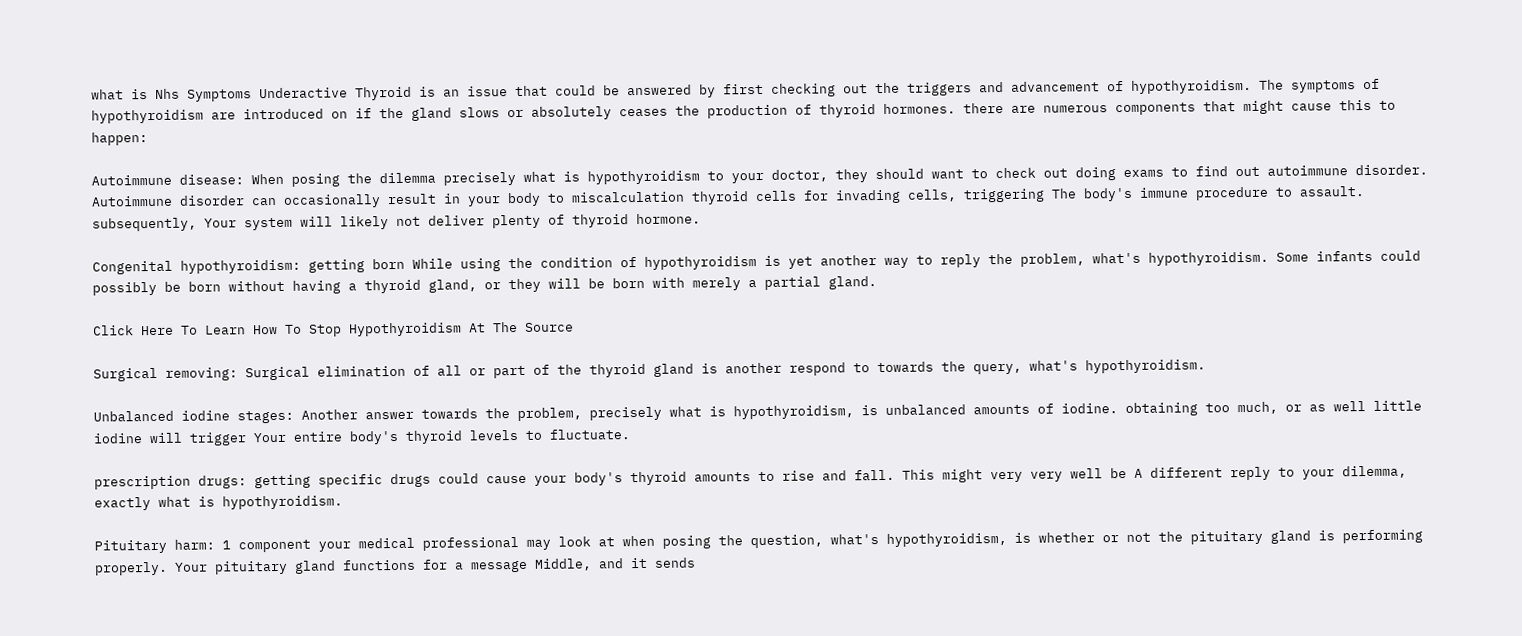what is Nhs Symptoms Underactive Thyroid is an issue that could be answered by first checking out the triggers and advancement of hypothyroidism. The symptoms of hypothyroidism are introduced on if the gland slows or absolutely ceases the production of thyroid hormones. there are numerous components that might cause this to happen:

Autoimmune disease: When posing the dilemma precisely what is hypothyroidism to your doctor, they should want to check out doing exams to find out autoimmune disorder. Autoimmune disorder can occasionally result in your body to miscalculation thyroid cells for invading cells, triggering The body's immune procedure to assault. subsequently, Your system will likely not deliver plenty of thyroid hormone.

Congenital hypothyroidism: getting born While using the condition of hypothyroidism is yet another way to reply the problem, what's hypothyroidism. Some infants could possibly be born without having a thyroid gland, or they will be born with merely a partial gland.

Click Here To Learn How To Stop Hypothyroidism At The Source

Surgical removing: Surgical elimination of all or part of the thyroid gland is another respond to towards the query, what's hypothyroidism.

Unbalanced iodine stages: Another answer towards the problem, precisely what is hypothyroidism, is unbalanced amounts of iodine. obtaining too much, or as well little iodine will trigger Your entire body's thyroid levels to fluctuate.

prescription drugs: getting specific drugs could cause your body's thyroid amounts to rise and fall. This might very very well be A different reply to your dilemma, exactly what is hypothyroidism.

Pituitary harm: 1 component your medical professional may look at when posing the question, what's hypothyroidism, is whether or not the pituitary gland is performing properly. Your pituitary gland functions for a message Middle, and it sends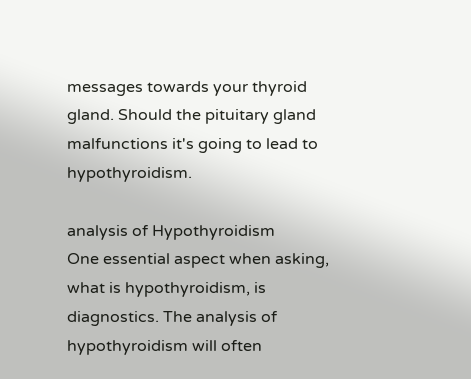messages towards your thyroid gland. Should the pituitary gland malfunctions it's going to lead to hypothyroidism.

analysis of Hypothyroidism
One essential aspect when asking, what is hypothyroidism, is diagnostics. The analysis of hypothyroidism will often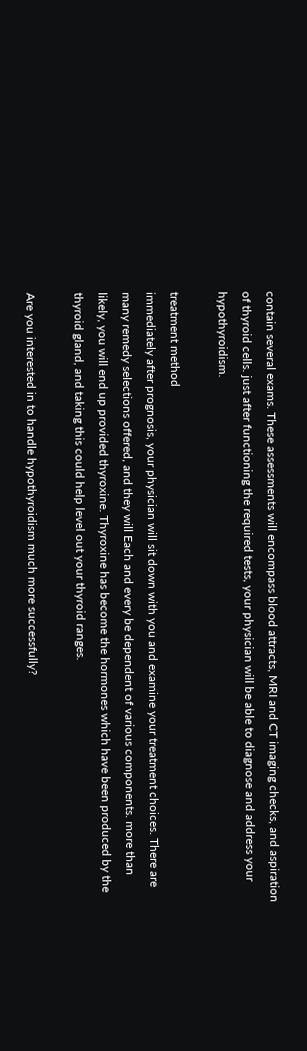contain several exams. These assessments will encompass blood attracts, MRI and CT imaging checks, and aspiration of thyroid cells. just after functioning the required tests, your physician will be able to diagnose and address your hypothyroidism.

treatment method
immediately after prognosis, your physician will sit down with you and examine your treatment choices. There are many remedy selections offered, and they will Each and every be dependent of various components. more than likely, you will end up provided thyroxine. Thyroxine has become the hormones which have been produced by the thyroid gland, and taking this could help level out your thyroid ranges.

Are you interested in to handle hypothyroidism much more successfully?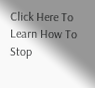Click Here To Learn How To Stop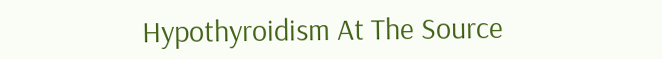Hypothyroidism At The Source